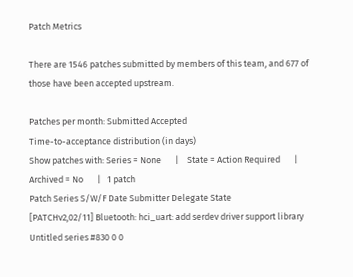Patch Metrics

There are 1546 patches submitted by members of this team, and 677 of those have been accepted upstream.

Patches per month: Submitted Accepted
Time-to-acceptance distribution (in days)
Show patches with: Series = None       |    State = Action Required       |    Archived = No       |   1 patch
Patch Series S/W/F Date Submitter Delegate State
[PATCHv2,02/11] Bluetooth: hci_uart: add serdev driver support library Untitled series #830 0 0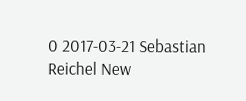0 2017-03-21 Sebastian Reichel New